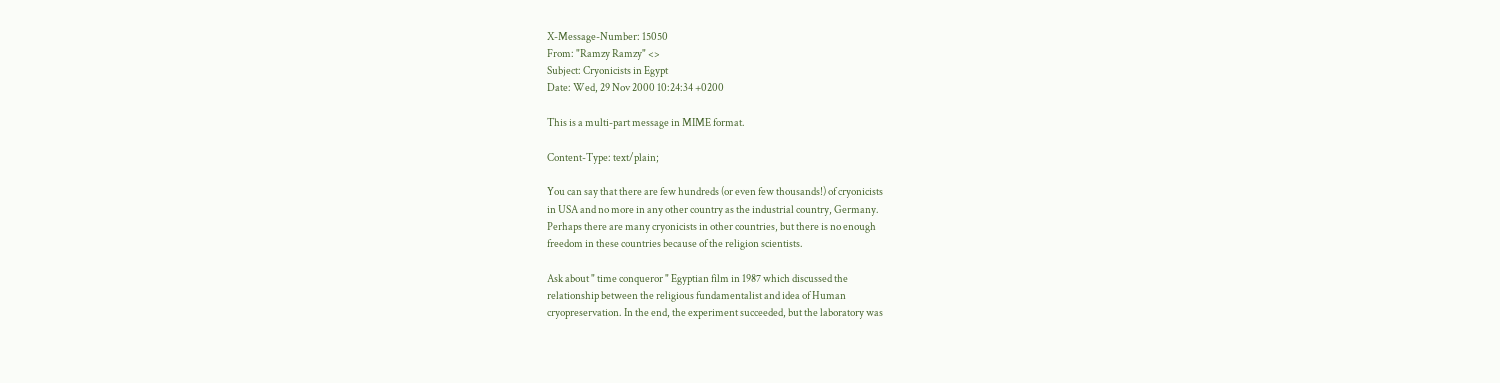X-Message-Number: 15050
From: "Ramzy Ramzy" <>
Subject: Cryonicists in Egypt
Date: Wed, 29 Nov 2000 10:24:34 +0200

This is a multi-part message in MIME format.

Content-Type: text/plain;

You can say that there are few hundreds (or even few thousands!) of cryonicists
in USA and no more in any other country as the industrial country, Germany.
Perhaps there are many cryonicists in other countries, but there is no enough
freedom in these countries because of the religion scientists.

Ask about " time conqueror " Egyptian film in 1987 which discussed the
relationship between the religious fundamentalist and idea of Human
cryopreservation. In the end, the experiment succeeded, but the laboratory was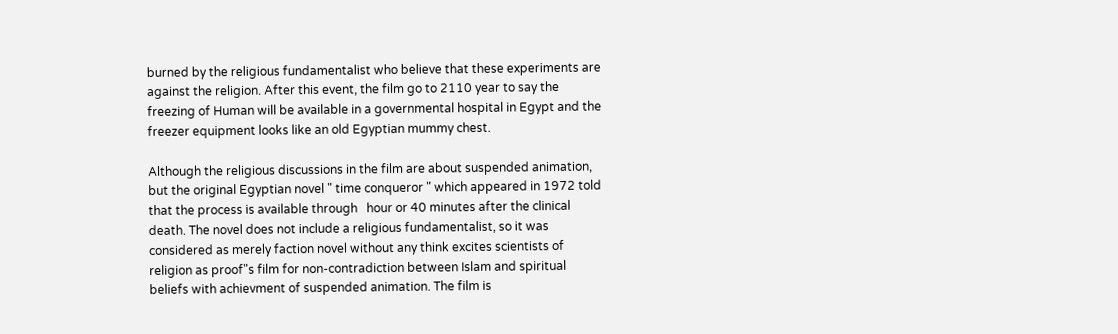burned by the religious fundamentalist who believe that these experiments are
against the religion. After this event, the film go to 2110 year to say the
freezing of Human will be available in a governmental hospital in Egypt and the
freezer equipment looks like an old Egyptian mummy chest.

Although the religious discussions in the film are about suspended animation,
but the original Egyptian novel " time conqueror " which appeared in 1972 told
that the process is available through   hour or 40 minutes after the clinical
death. The novel does not include a religious fundamentalist, so it was
considered as merely faction novel without any think excites scientists of
religion as proof"s film for non-contradiction between Islam and spiritual
beliefs with achievment of suspended animation. The film is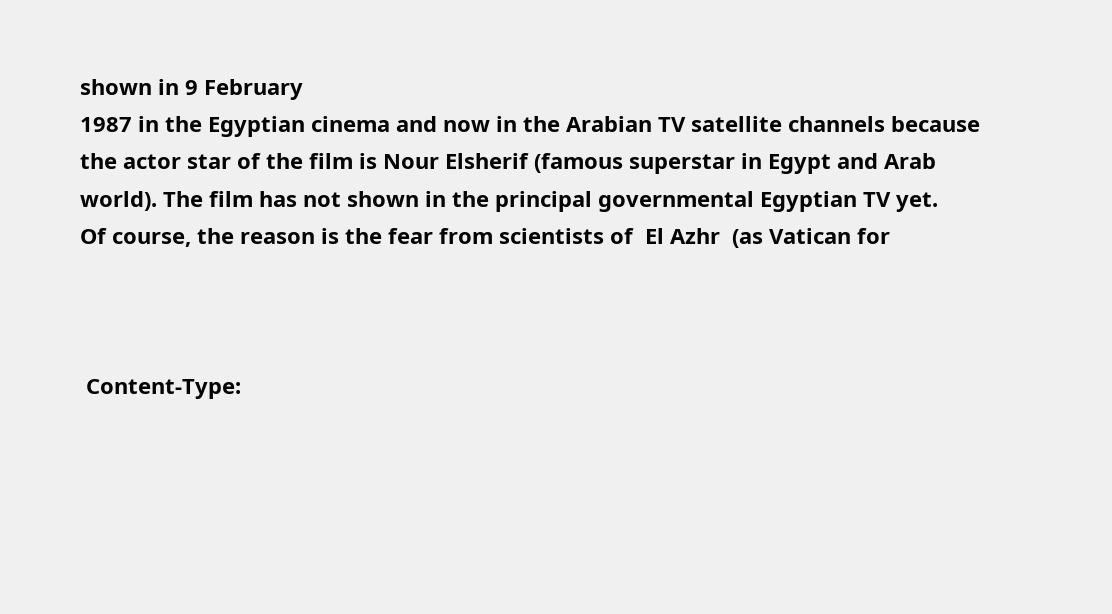shown in 9 February
1987 in the Egyptian cinema and now in the Arabian TV satellite channels because
the actor star of the film is Nour Elsherif (famous superstar in Egypt and Arab
world). The film has not shown in the principal governmental Egyptian TV yet.
Of course, the reason is the fear from scientists of  El Azhr  (as Vatican for



 Content-Type: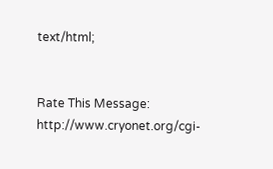text/html;


Rate This Message: http://www.cryonet.org/cgi-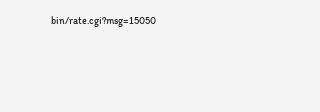bin/rate.cgi?msg=15050